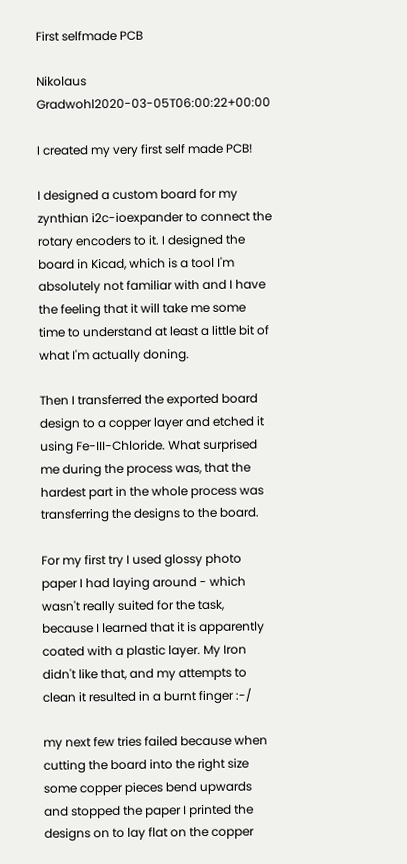First selfmade PCB

Nikolaus Gradwohl2020-03-05T06:00:22+00:00

I created my very first self made PCB!

I designed a custom board for my zynthian i2c-ioexpander to connect the rotary encoders to it. I designed the board in Kicad, which is a tool I'm absolutely not familiar with and I have the feeling that it will take me some time to understand at least a little bit of what I'm actually doning.

Then I transferred the exported board design to a copper layer and etched it using Fe-III-Chloride. What surprised me during the process was, that the hardest part in the whole process was transferring the designs to the board.

For my first try I used glossy photo paper I had laying around - which wasn't really suited for the task, because I learned that it is apparently coated with a plastic layer. My Iron didn't like that, and my attempts to clean it resulted in a burnt finger :-/

my next few tries failed because when cutting the board into the right size some copper pieces bend upwards and stopped the paper I printed the designs on to lay flat on the copper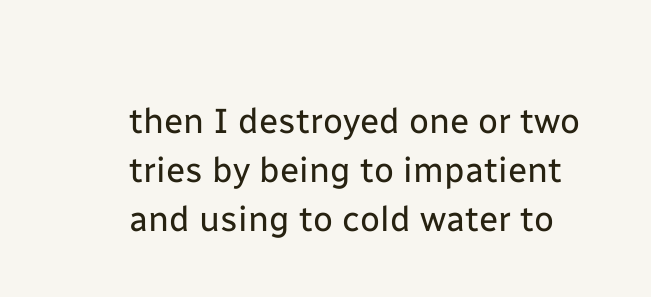then I destroyed one or two tries by being to impatient and using to cold water to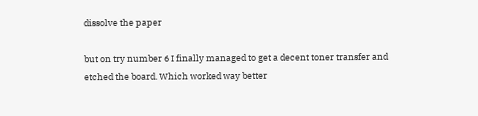dissolve the paper

but on try number 6 I finally managed to get a decent toner transfer and etched the board. Which worked way better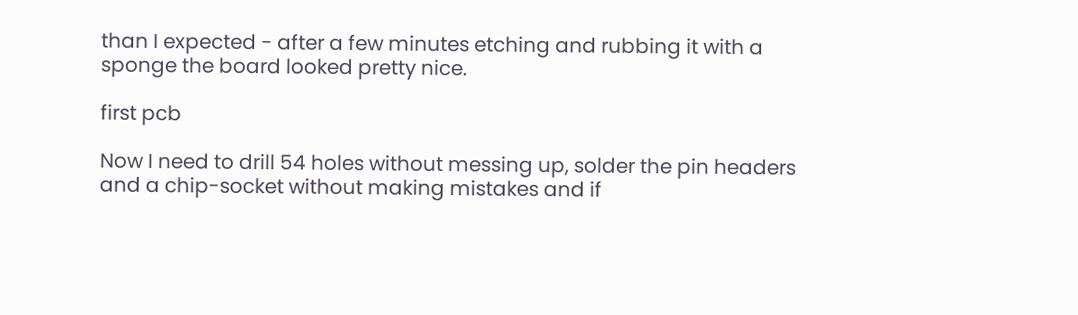than I expected - after a few minutes etching and rubbing it with a sponge the board looked pretty nice.

first pcb

Now I need to drill 54 holes without messing up, solder the pin headers and a chip-socket without making mistakes and if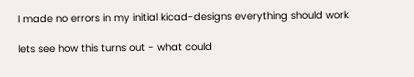I made no errors in my initial kicad-designs everything should work

lets see how this turns out - what could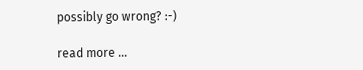possibly go wrong? :-)

read more ...